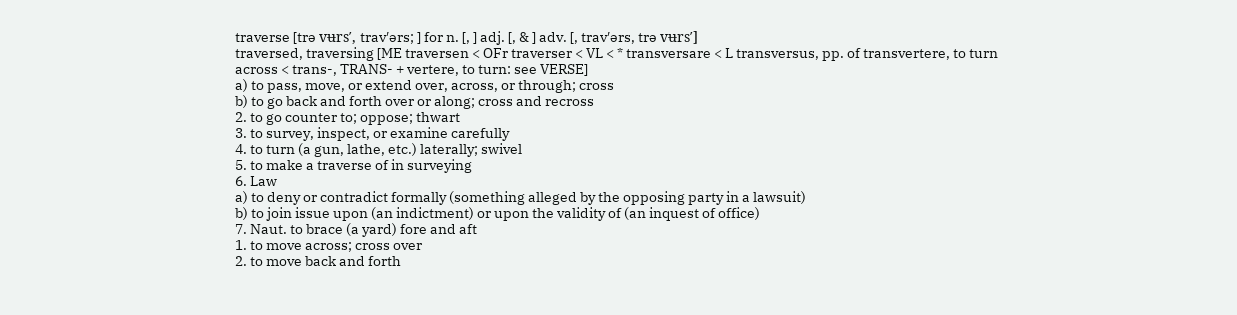traverse [trə vʉrs′, trav′ərs; ] for n. [, ] adj. [, & ] adv. [, trav′ərs, trə vʉrs′]
traversed, traversing [ME traversen < OFr traverser < VL < * transversare < L transversus, pp. of transvertere, to turn across < trans-, TRANS- + vertere, to turn: see VERSE]
a) to pass, move, or extend over, across, or through; cross
b) to go back and forth over or along; cross and recross
2. to go counter to; oppose; thwart
3. to survey, inspect, or examine carefully
4. to turn (a gun, lathe, etc.) laterally; swivel
5. to make a traverse of in surveying
6. Law
a) to deny or contradict formally (something alleged by the opposing party in a lawsuit)
b) to join issue upon (an indictment) or upon the validity of (an inquest of office)
7. Naut. to brace (a yard) fore and aft
1. to move across; cross over
2. to move back and forth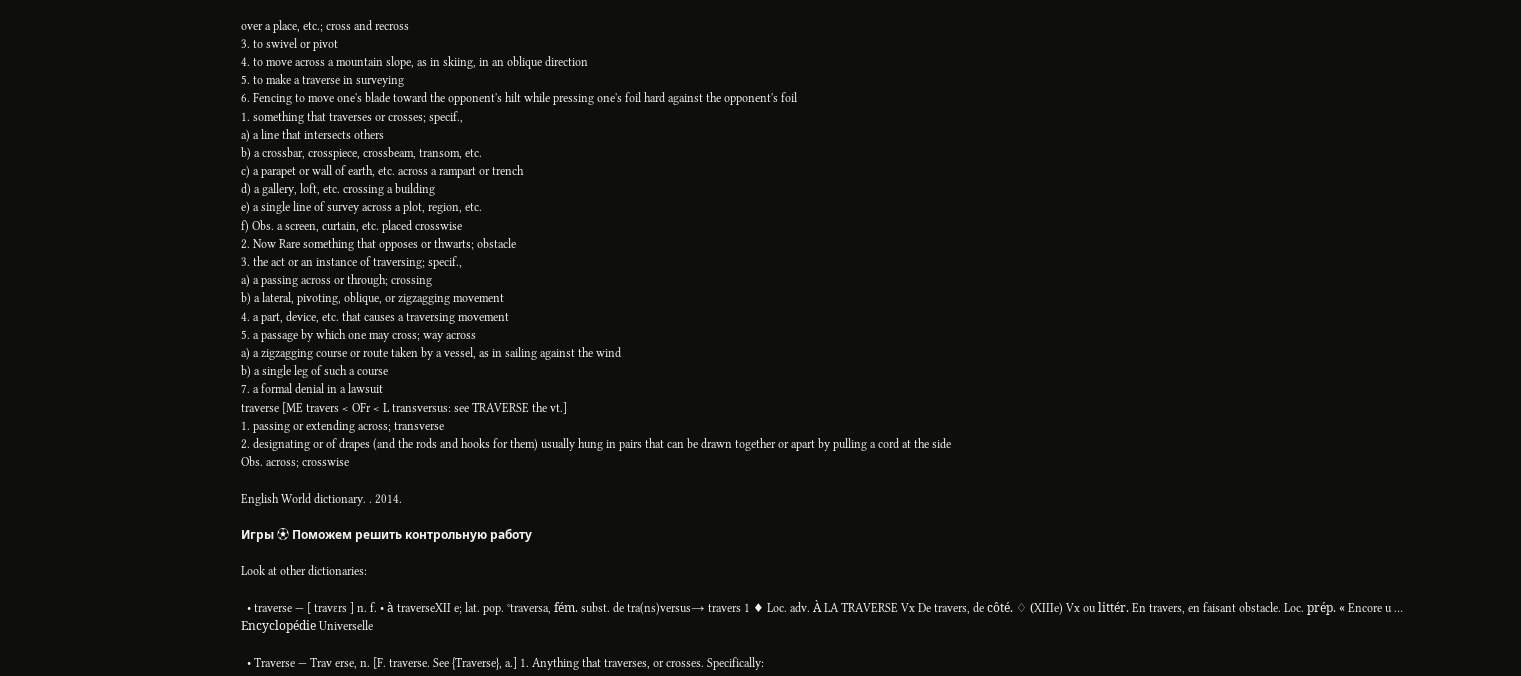over a place, etc.; cross and recross
3. to swivel or pivot
4. to move across a mountain slope, as in skiing, in an oblique direction
5. to make a traverse in surveying
6. Fencing to move one's blade toward the opponent's hilt while pressing one's foil hard against the opponent's foil
1. something that traverses or crosses; specif.,
a) a line that intersects others
b) a crossbar, crosspiece, crossbeam, transom, etc.
c) a parapet or wall of earth, etc. across a rampart or trench
d) a gallery, loft, etc. crossing a building
e) a single line of survey across a plot, region, etc.
f) Obs. a screen, curtain, etc. placed crosswise
2. Now Rare something that opposes or thwarts; obstacle
3. the act or an instance of traversing; specif.,
a) a passing across or through; crossing
b) a lateral, pivoting, oblique, or zigzagging movement
4. a part, device, etc. that causes a traversing movement
5. a passage by which one may cross; way across
a) a zigzagging course or route taken by a vessel, as in sailing against the wind
b) a single leg of such a course
7. a formal denial in a lawsuit
traverse [ME travers < OFr < L transversus: see TRAVERSE the vt.]
1. passing or extending across; transverse
2. designating or of drapes (and the rods and hooks for them) usually hung in pairs that can be drawn together or apart by pulling a cord at the side
Obs. across; crosswise

English World dictionary. . 2014.

Игры ⚽ Поможем решить контрольную работу

Look at other dictionaries:

  • traverse — [ travɛrs ] n. f. • à traverseXII e; lat. pop. °traversa, fém. subst. de tra(ns)versus→ travers 1 ♦ Loc. adv. À LA TRAVERSE Vx De travers, de côté. ♢ (XIIIe) Vx ou littér. En travers, en faisant obstacle. Loc. prép. « Encore u …   Encyclopédie Universelle

  • Traverse — Trav erse, n. [F. traverse. See {Traverse}, a.] 1. Anything that traverses, or crosses. Specifically: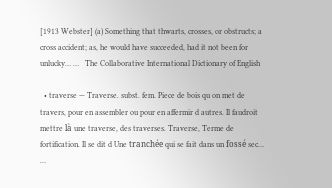[1913 Webster] (a) Something that thwarts, crosses, or obstructs; a cross accident; as, he would have succeeded, had it not been for unlucky… …   The Collaborative International Dictionary of English

  • traverse — Traverse. subst. fem. Piece de bois qu on met de travers, pour en assembler ou pour en affermir d autres. Il faudroit mettre là une traverse, des traverses. Traverse, Terme de fortification. Il se dit d Une tranchée qui se fait dans un fossé sec… …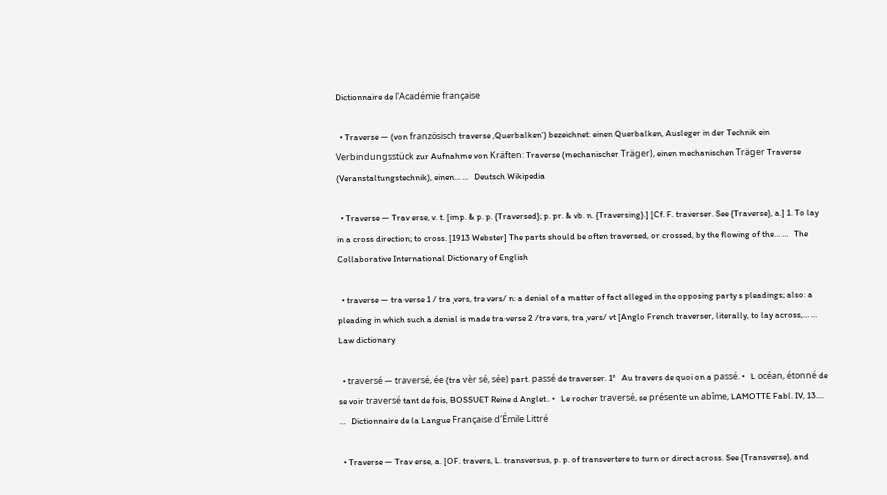Dictionnaire de l'Académie française

  • Traverse — (von französisch traverse ‚Querbalken‘) bezeichnet: einen Querbalken, Ausleger in der Technik ein Verbindungsstück zur Aufnahme von Kräften: Traverse (mechanischer Träger), einen mechanischen Träger Traverse (Veranstaltungstechnik), einen… …   Deutsch Wikipedia

  • Traverse — Trav erse, v. t. [imp. & p. p. {Traversed}; p. pr. & vb. n. {Traversing}.] [Cf. F. traverser. See {Traverse}, a.] 1. To lay in a cross direction; to cross. [1913 Webster] The parts should be often traversed, or crossed, by the flowing of the… …   The Collaborative International Dictionary of English

  • traverse — tra·verse 1 / tra ˌvərs, trə vərs/ n: a denial of a matter of fact alleged in the opposing party s pleadings; also: a pleading in which such a denial is made tra·verse 2 /trə vərs, tra ˌvərs/ vt [Anglo French traverser, literally, to lay across,… …   Law dictionary

  • traversé — traversé, ée (tra vèr sé, sée) part. passé de traverser. 1°   Au travers de quoi on a passé. •   L océan, étonné de se voir traversé tant de fois, BOSSUET Reine d Anglet.. •   Le rocher traversé, se présente un abîme, LAMOTTE Fabl. IV, 13.… …   Dictionnaire de la Langue Française d'Émile Littré

  • Traverse — Trav erse, a. [OF. travers, L. transversus, p. p. of transvertere to turn or direct across. See {Transverse}, and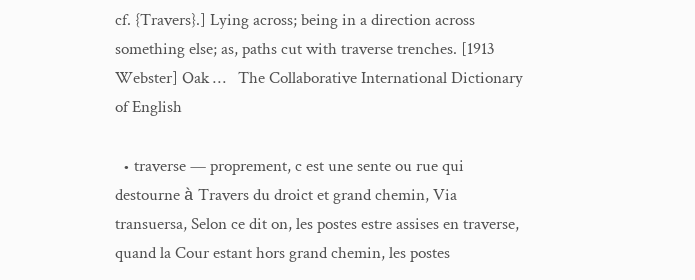cf. {Travers}.] Lying across; being in a direction across something else; as, paths cut with traverse trenches. [1913 Webster] Oak …   The Collaborative International Dictionary of English

  • traverse — proprement, c est une sente ou rue qui destourne à Travers du droict et grand chemin, Via transuersa, Selon ce dit on, les postes estre assises en traverse, quand la Cour estant hors grand chemin, les postes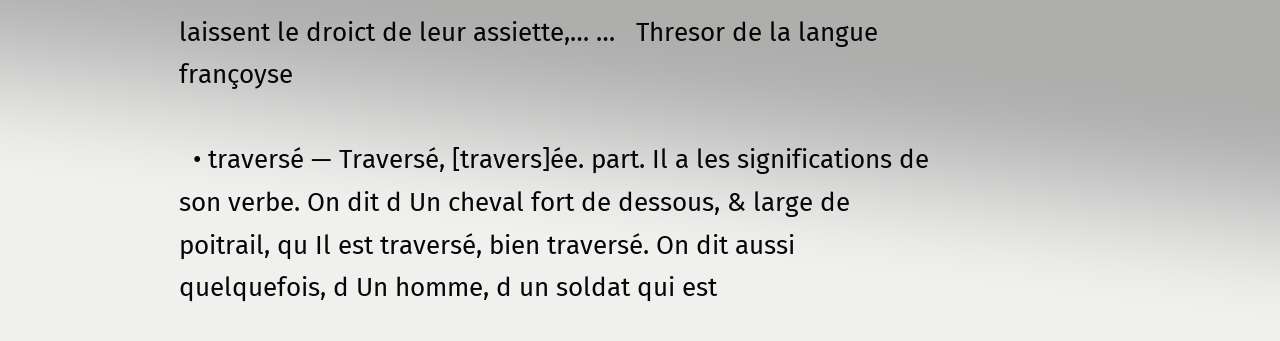laissent le droict de leur assiette,… …   Thresor de la langue françoyse

  • traversé — Traversé, [travers]ée. part. Il a les significations de son verbe. On dit d Un cheval fort de dessous, & large de poitrail, qu Il est traversé, bien traversé. On dit aussi quelquefois, d Un homme, d un soldat qui est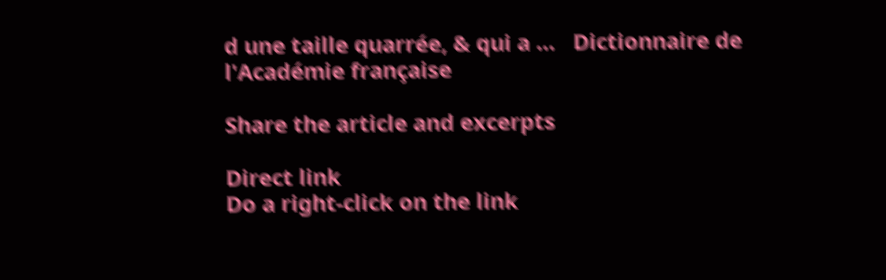d une taille quarrée, & qui a …   Dictionnaire de l'Académie française

Share the article and excerpts

Direct link
Do a right-click on the link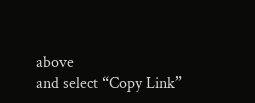above
and select “Copy Link”